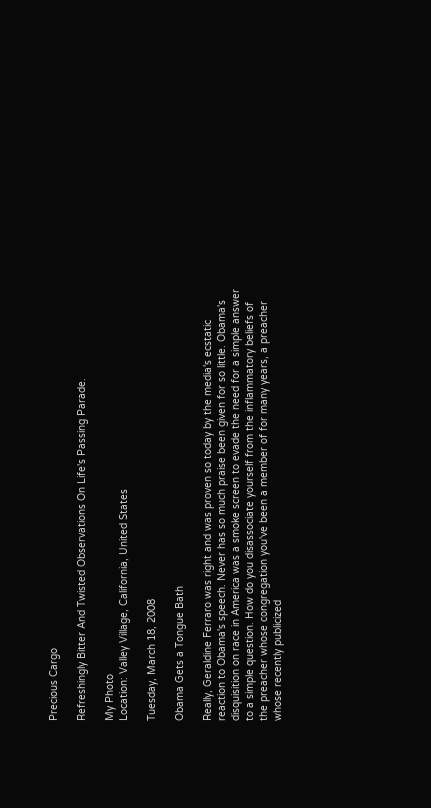Precious Cargo

Refreshingly Bitter And Twisted Observations On Life's Passing Parade.

My Photo
Location: Valley Village, California, United States

Tuesday, March 18, 2008

Obama Gets a Tongue Bath

Really, Geraldine Ferraro was right and was proven so today by the media's ecstatic reaction to Obama's speech. Never has so much praise been given for so little. Obama's disquisition on race in America was a smoke screen to evade the need for a simple answer to a simple question. How do you disassociate yourself from the inflammatory beliefs of the preacher whose congregation you've been a member of for many years, a preacher whose recently publicized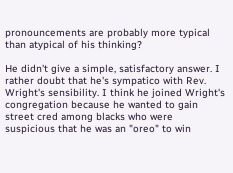pronouncements are probably more typical than atypical of his thinking?

He didn't give a simple, satisfactory answer. I rather doubt that he's sympatico with Rev. Wright's sensibility. I think he joined Wright's congregation because he wanted to gain street cred among blacks who were suspicious that he was an "oreo" to win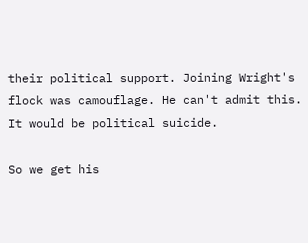their political support. Joining Wright's flock was camouflage. He can't admit this. It would be political suicide.

So we get his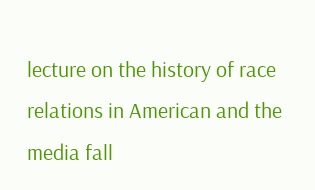lecture on the history of race relations in American and the media fall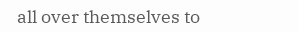all over themselves to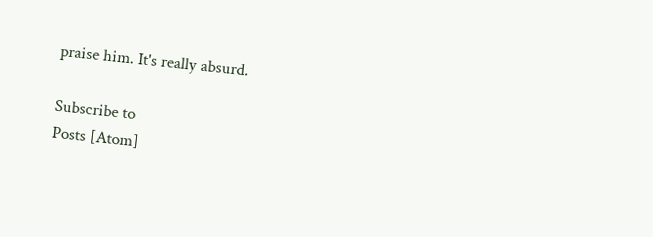praise him. It's really absurd.

Subscribe to
Posts [Atom]